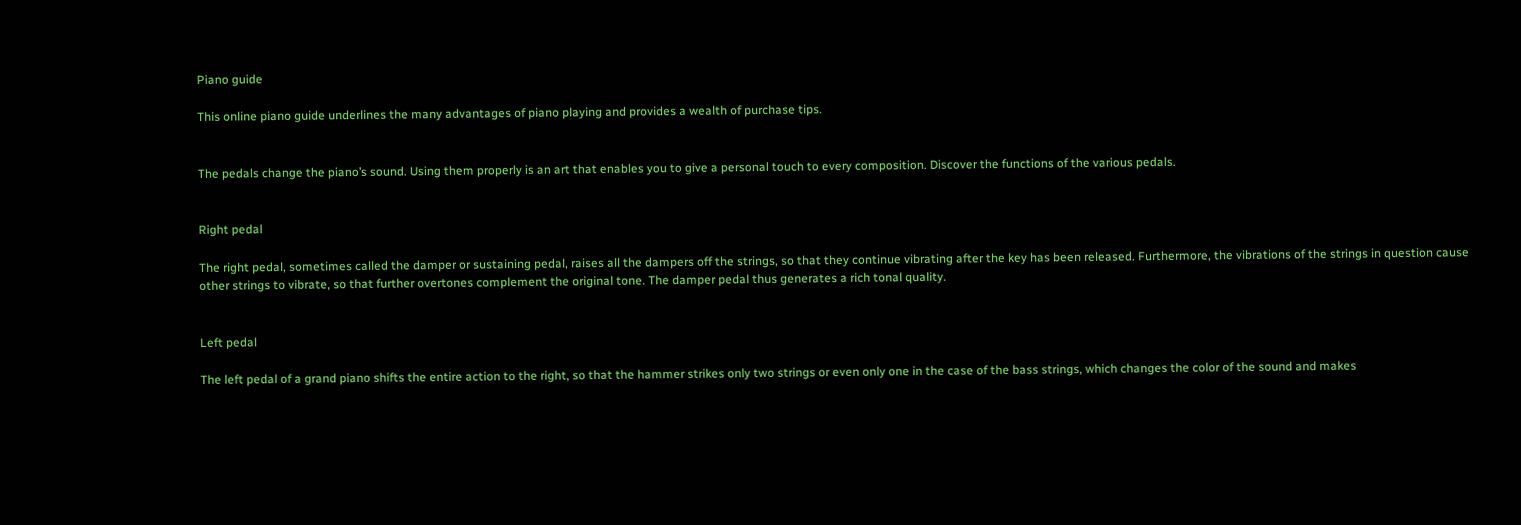Piano guide

This online piano guide underlines the many advantages of piano playing and provides a wealth of purchase tips.


The pedals change the piano’s sound. Using them properly is an art that enables you to give a personal touch to every composition. Discover the functions of the various pedals.


Right pedal

The right pedal, sometimes called the damper or sustaining pedal, raises all the dampers off the strings, so that they continue vibrating after the key has been released. Furthermore, the vibrations of the strings in question cause other strings to vibrate, so that further overtones complement the original tone. The damper pedal thus generates a rich tonal quality.


Left pedal

The left pedal of a grand piano shifts the entire action to the right, so that the hammer strikes only two strings or even only one in the case of the bass strings, which changes the color of the sound and makes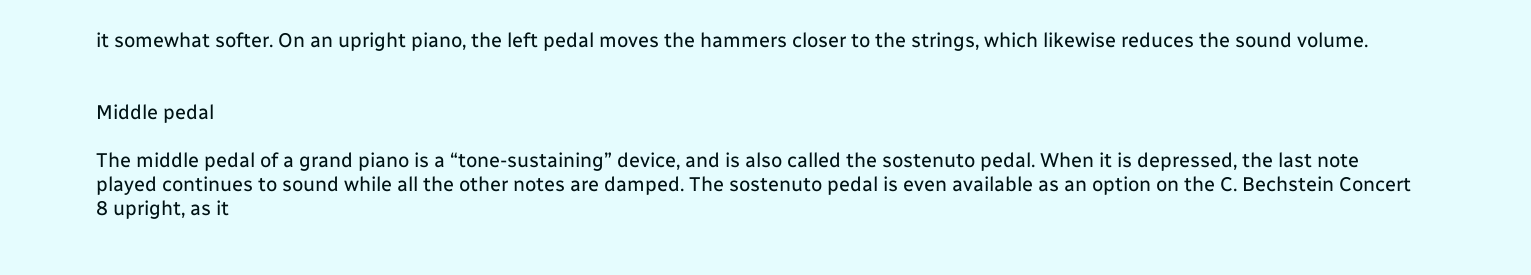it somewhat softer. On an upright piano, the left pedal moves the hammers closer to the strings, which likewise reduces the sound volume.


Middle pedal

The middle pedal of a grand piano is a “tone-sustaining” device, and is also called the sostenuto pedal. When it is depressed, the last note played continues to sound while all the other notes are damped. The sostenuto pedal is even available as an option on the C. Bechstein Concert 8 upright, as it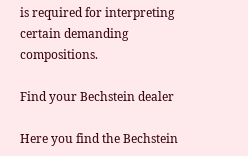is required for interpreting certain demanding compositions.

Find your Bechstein dealer

Here you find the Bechstein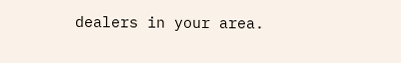dealers in your area.